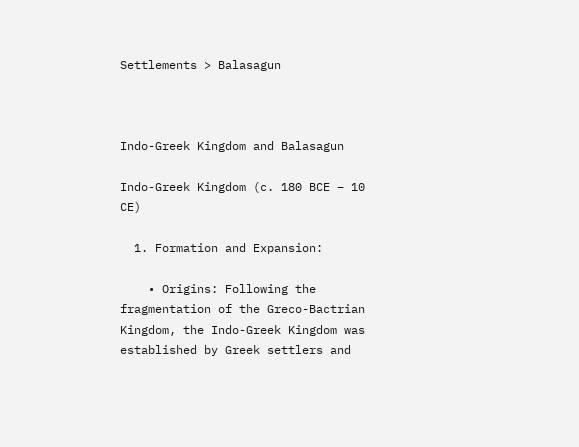Settlements > Balasagun



Indo-Greek Kingdom and Balasagun

Indo-Greek Kingdom (c. 180 BCE – 10 CE)

  1. Formation and Expansion:

    • Origins: Following the fragmentation of the Greco-Bactrian Kingdom, the Indo-Greek Kingdom was established by Greek settlers and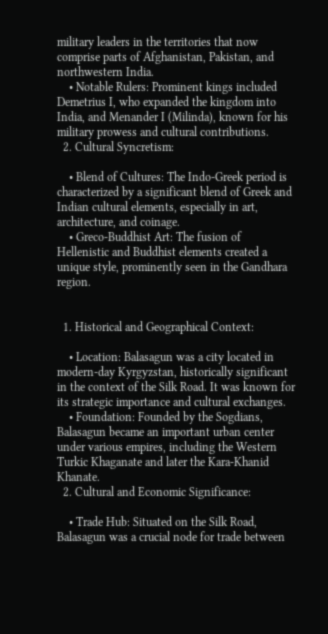military leaders in the territories that now comprise parts of Afghanistan, Pakistan, and northwestern India.
    • Notable Rulers: Prominent kings included Demetrius I, who expanded the kingdom into India, and Menander I (Milinda), known for his military prowess and cultural contributions.
  2. Cultural Syncretism:

    • Blend of Cultures: The Indo-Greek period is characterized by a significant blend of Greek and Indian cultural elements, especially in art, architecture, and coinage.
    • Greco-Buddhist Art: The fusion of Hellenistic and Buddhist elements created a unique style, prominently seen in the Gandhara region.


  1. Historical and Geographical Context:

    • Location: Balasagun was a city located in modern-day Kyrgyzstan, historically significant in the context of the Silk Road. It was known for its strategic importance and cultural exchanges.
    • Foundation: Founded by the Sogdians, Balasagun became an important urban center under various empires, including the Western Turkic Khaganate and later the Kara-Khanid Khanate.
  2. Cultural and Economic Significance:

    • Trade Hub: Situated on the Silk Road, Balasagun was a crucial node for trade between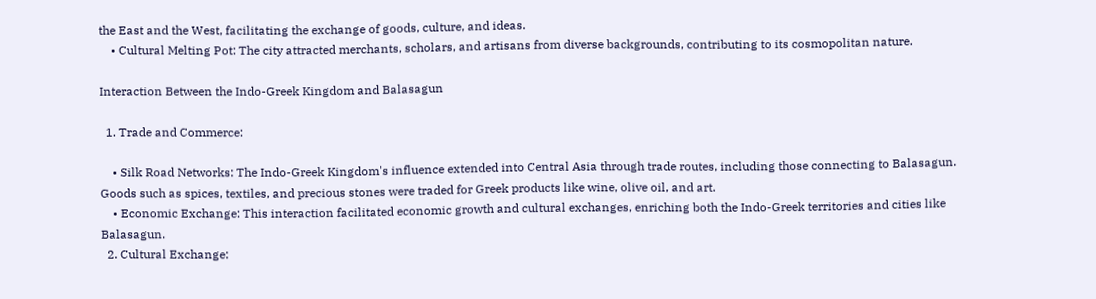the East and the West, facilitating the exchange of goods, culture, and ideas.
    • Cultural Melting Pot: The city attracted merchants, scholars, and artisans from diverse backgrounds, contributing to its cosmopolitan nature.

Interaction Between the Indo-Greek Kingdom and Balasagun

  1. Trade and Commerce:

    • Silk Road Networks: The Indo-Greek Kingdom's influence extended into Central Asia through trade routes, including those connecting to Balasagun. Goods such as spices, textiles, and precious stones were traded for Greek products like wine, olive oil, and art.
    • Economic Exchange: This interaction facilitated economic growth and cultural exchanges, enriching both the Indo-Greek territories and cities like Balasagun.
  2. Cultural Exchange: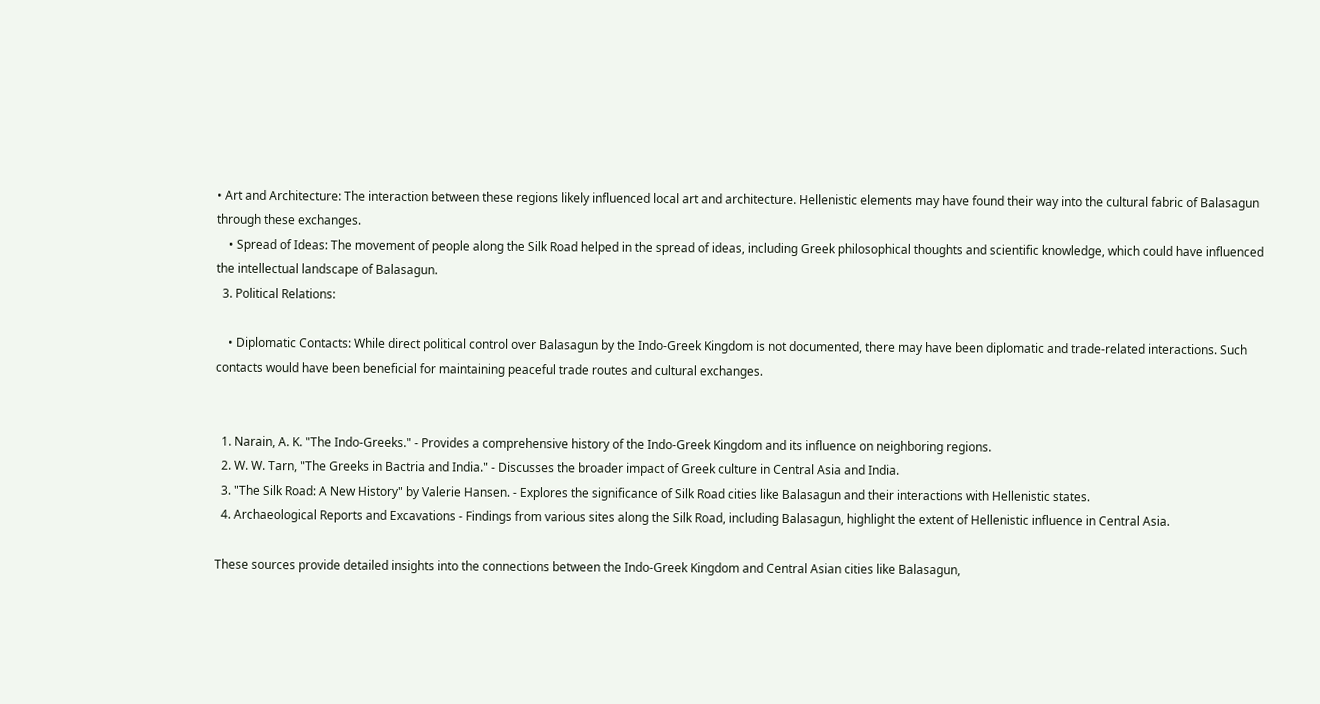• Art and Architecture: The interaction between these regions likely influenced local art and architecture. Hellenistic elements may have found their way into the cultural fabric of Balasagun through these exchanges.
    • Spread of Ideas: The movement of people along the Silk Road helped in the spread of ideas, including Greek philosophical thoughts and scientific knowledge, which could have influenced the intellectual landscape of Balasagun.
  3. Political Relations:

    • Diplomatic Contacts: While direct political control over Balasagun by the Indo-Greek Kingdom is not documented, there may have been diplomatic and trade-related interactions. Such contacts would have been beneficial for maintaining peaceful trade routes and cultural exchanges.


  1. Narain, A. K. "The Indo-Greeks." - Provides a comprehensive history of the Indo-Greek Kingdom and its influence on neighboring regions.
  2. W. W. Tarn, "The Greeks in Bactria and India." - Discusses the broader impact of Greek culture in Central Asia and India.
  3. "The Silk Road: A New History" by Valerie Hansen. - Explores the significance of Silk Road cities like Balasagun and their interactions with Hellenistic states.
  4. Archaeological Reports and Excavations - Findings from various sites along the Silk Road, including Balasagun, highlight the extent of Hellenistic influence in Central Asia.

These sources provide detailed insights into the connections between the Indo-Greek Kingdom and Central Asian cities like Balasagun,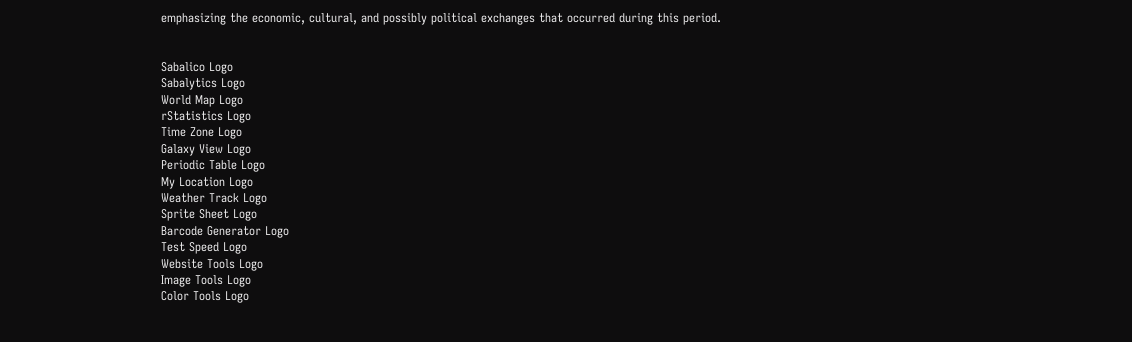emphasizing the economic, cultural, and possibly political exchanges that occurred during this period.


Sabalico Logo
Sabalytics Logo
World Map Logo
rStatistics Logo
Time Zone Logo
Galaxy View Logo
Periodic Table Logo
My Location Logo
Weather Track Logo
Sprite Sheet Logo
Barcode Generator Logo
Test Speed Logo
Website Tools Logo
Image Tools Logo
Color Tools Logo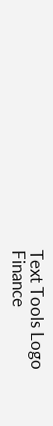Text Tools Logo
Finance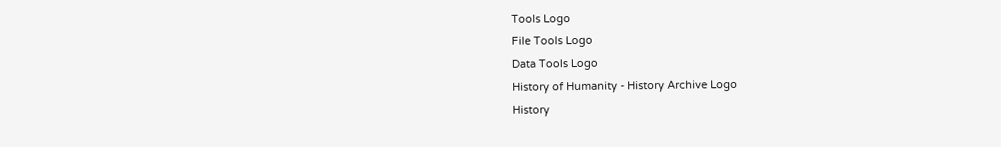Tools Logo
File Tools Logo
Data Tools Logo
History of Humanity - History Archive Logo
History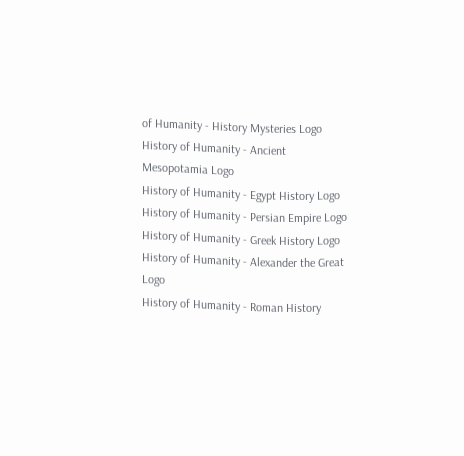of Humanity - History Mysteries Logo
History of Humanity - Ancient Mesopotamia Logo
History of Humanity - Egypt History Logo
History of Humanity - Persian Empire Logo
History of Humanity - Greek History Logo
History of Humanity - Alexander the Great Logo
History of Humanity - Roman History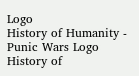Logo
History of Humanity - Punic Wars Logo
History of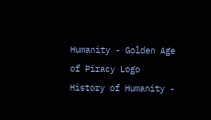Humanity - Golden Age of Piracy Logo
History of Humanity -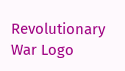Revolutionary War Logo